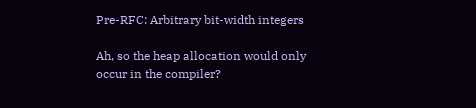Pre-RFC: Arbitrary bit-width integers

Ah, so the heap allocation would only occur in the compiler?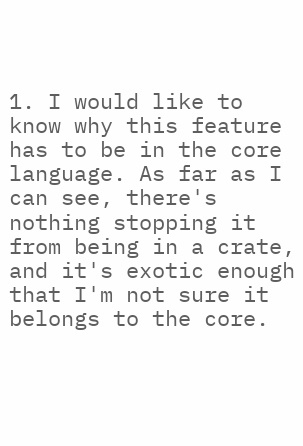1. I would like to know why this feature has to be in the core language. As far as I can see, there's nothing stopping it from being in a crate, and it's exotic enough that I'm not sure it belongs to the core.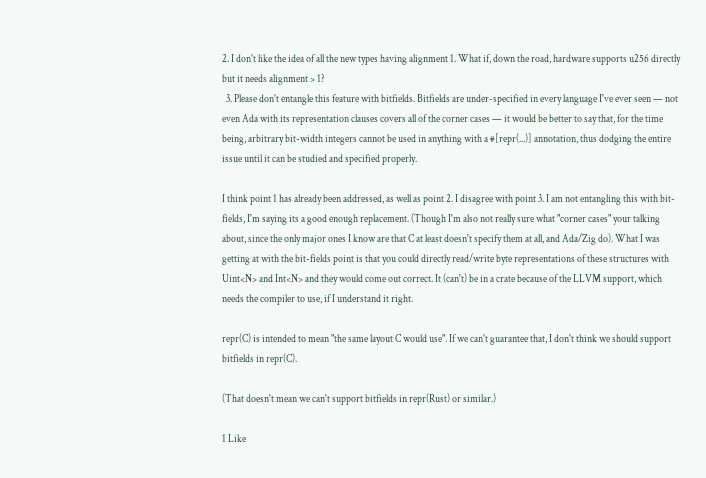2. I don't like the idea of all the new types having alignment 1. What if, down the road, hardware supports u256 directly but it needs alignment > 1?
  3. Please don't entangle this feature with bitfields. Bitfields are under-specified in every language I've ever seen — not even Ada with its representation clauses covers all of the corner cases — it would be better to say that, for the time being, arbitrary bit-width integers cannot be used in anything with a #[repr(...)] annotation, thus dodging the entire issue until it can be studied and specified properly.

I think point 1 has already been addressed, as well as point 2. I disagree with point 3. I am not entangling this with bit-fields, I'm saying its a good enough replacement. (Though I'm also not really sure what "corner cases" your talking about, since the only major ones I know are that C at least doesn't specify them at all, and Ada/Zig do). What I was getting at with the bit-fields point is that you could directly read/write byte representations of these structures with Uint<N> and Int<N> and they would come out correct. It (can't) be in a crate because of the LLVM support, which needs the compiler to use, if I understand it right.

repr(C) is intended to mean "the same layout C would use". If we can't guarantee that, I don't think we should support bitfields in repr(C).

(That doesn't mean we can't support bitfields in repr(Rust) or similar.)

1 Like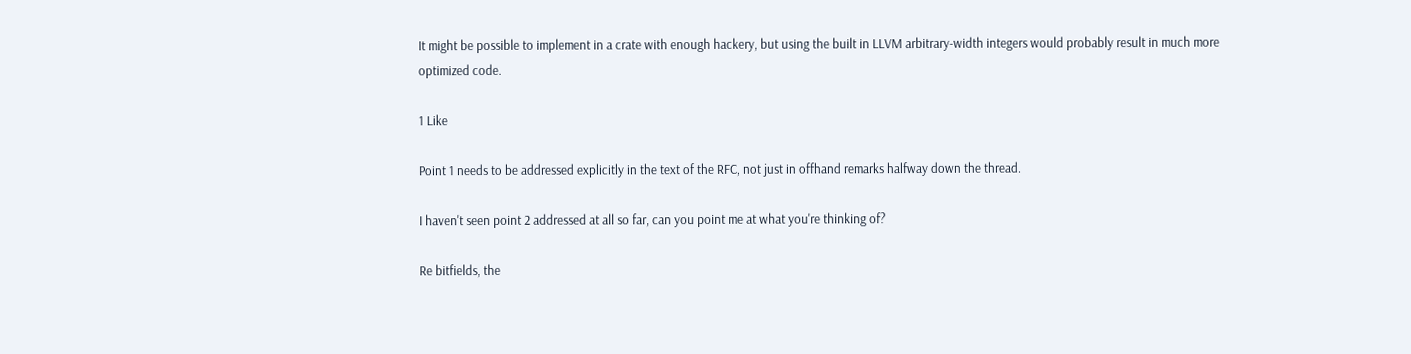It might be possible to implement in a crate with enough hackery, but using the built in LLVM arbitrary-width integers would probably result in much more optimized code.

1 Like

Point 1 needs to be addressed explicitly in the text of the RFC, not just in offhand remarks halfway down the thread.

I haven't seen point 2 addressed at all so far, can you point me at what you're thinking of?

Re bitfields, the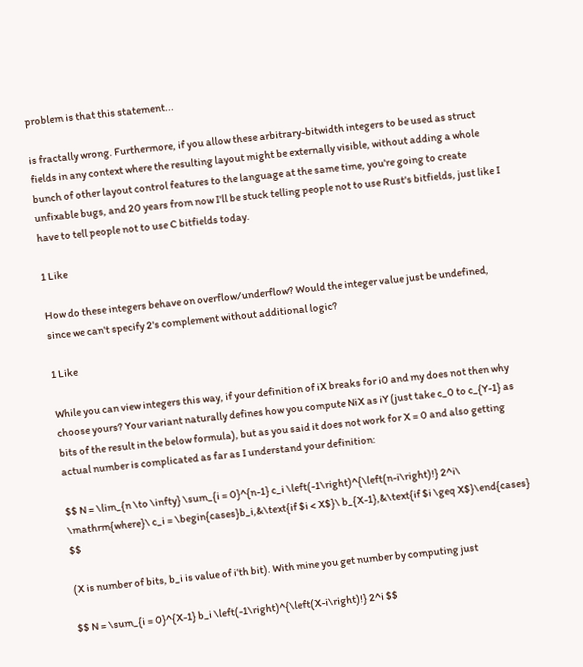problem is that this statement...

is fractally wrong. Furthermore, if you allow these arbitrary-bitwidth integers to be used as struct fields in any context where the resulting layout might be externally visible, without adding a whole bunch of other layout control features to the language at the same time, you're going to create unfixable bugs, and 20 years from now I'll be stuck telling people not to use Rust's bitfields, just like I have to tell people not to use C bitfields today.

1 Like

How do these integers behave on overflow/underflow? Would the integer value just be undefined, since we can't specify 2's complement without additional logic?

1 Like

While you can view integers this way, if your definition of iX breaks for i0 and my does not then why choose yours? Your variant naturally defines how you compute NiX as iY (just take c_0 to c_{Y-1} as bits of the result in the below formula), but as you said it does not work for X = 0 and also getting actual number is complicated as far as I understand your definition:

$$ N = \lim_{n \to \infty} \sum_{i = 0}^{n-1} c_i \left(-1\right)^{\left(n-i\right)!} 2^i\ \mathrm{where}\ c_i = \begin{cases}b_i,&\text{if $i < X$}\ b_{X-1},&\text{if $i \geq X$}\end{cases} $$

(X is number of bits, b_i is value of i’th bit). With mine you get number by computing just

$$ N = \sum_{i = 0}^{X-1} b_i \left(-1\right)^{\left(X-i\right)!} 2^i $$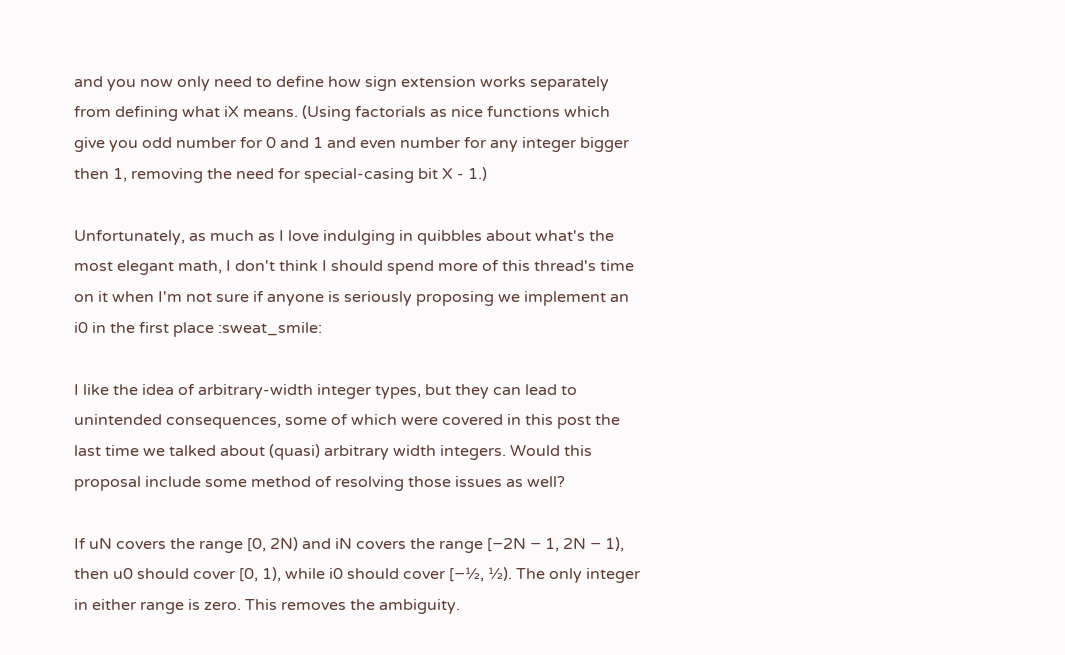and you now only need to define how sign extension works separately from defining what iX means. (Using factorials as nice functions which give you odd number for 0 and 1 and even number for any integer bigger then 1, removing the need for special-casing bit X - 1.)

Unfortunately, as much as I love indulging in quibbles about what's the most elegant math, I don't think I should spend more of this thread's time on it when I'm not sure if anyone is seriously proposing we implement an i0 in the first place :sweat_smile:

I like the idea of arbitrary-width integer types, but they can lead to unintended consequences, some of which were covered in this post the last time we talked about (quasi) arbitrary width integers. Would this proposal include some method of resolving those issues as well?

If uN covers the range [0, 2N) and iN covers the range [−2N − 1, 2N − 1), then u0 should cover [0, 1), while i0 should cover [−½, ½). The only integer in either range is zero. This removes the ambiguity.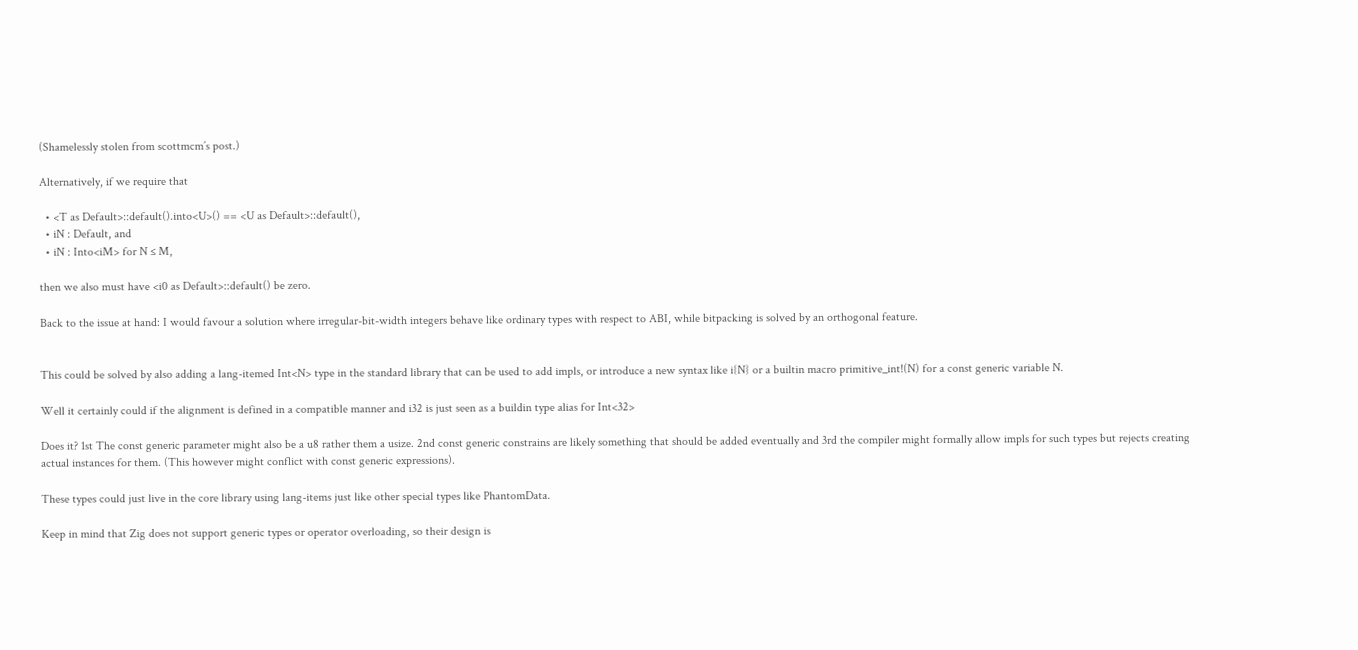(Shamelessly stolen from scottmcm’s post.)

Alternatively, if we require that

  • <T as Default>::default().into<U>() == <U as Default>::default(),
  • iN : Default, and
  • iN : Into<iM> for N ≤ M,

then we also must have <i0 as Default>::default() be zero.

Back to the issue at hand: I would favour a solution where irregular-bit-width integers behave like ordinary types with respect to ABI, while bitpacking is solved by an orthogonal feature.


This could be solved by also adding a lang-itemed Int<N> type in the standard library that can be used to add impls, or introduce a new syntax like i{N} or a builtin macro primitive_int!(N) for a const generic variable N.

Well it certainly could if the alignment is defined in a compatible manner and i32 is just seen as a buildin type alias for Int<32>

Does it? 1st The const generic parameter might also be a u8 rather them a usize. 2nd const generic constrains are likely something that should be added eventually and 3rd the compiler might formally allow impls for such types but rejects creating actual instances for them. (This however might conflict with const generic expressions).

These types could just live in the core library using lang-items just like other special types like PhantomData.

Keep in mind that Zig does not support generic types or operator overloading, so their design is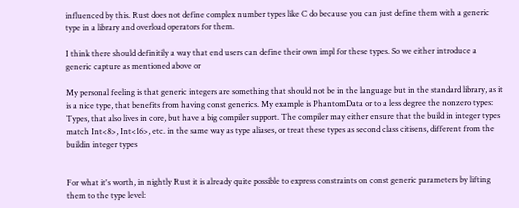influenced by this. Rust does not define complex number types like C do because you can just define them with a generic type in a library and overload operators for them.

I think there should definitily a way that end users can define their own impl for these types. So we either introduce a generic capture as mentioned above or

My personal feeling is that generic integers are something that should not be in the language but in the standard library, as it is a nice type, that benefits from having const generics. My example is PhantomData or to a less degree the nonzero types: Types, that also lives in core, but have a big compiler support. The compiler may either ensure that the build in integer types match Int<8>, Int<16>, etc. in the same way as type aliases, or treat these types as second class citisens, different from the buildin integer types


For what it's worth, in nightly Rust it is already quite possible to express constraints on const generic parameters by lifting them to the type level: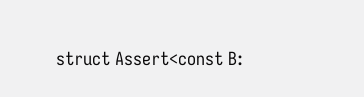struct Assert<const B: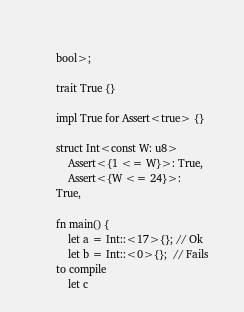bool>;

trait True {}

impl True for Assert<true> {}

struct Int<const W: u8>
    Assert<{1 <= W}>: True,
    Assert<{W <= 24}>: True,

fn main() {
    let a = Int::<17>{}; // Ok
    let b = Int::<0>{};  // Fails to compile
    let c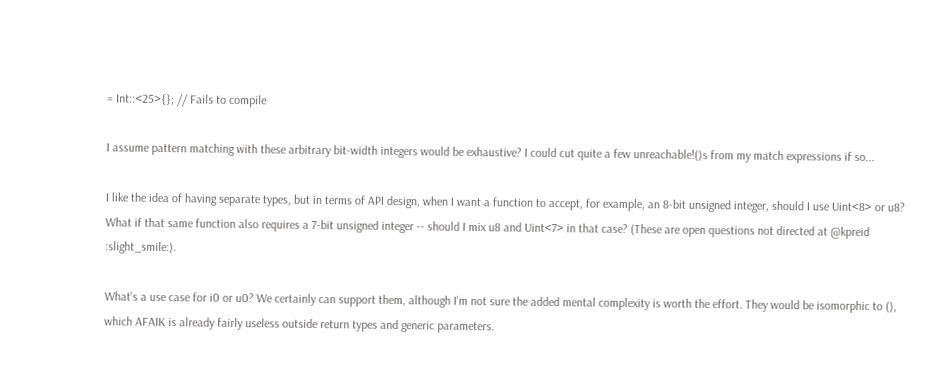= Int::<25>{}; // Fails to compile

I assume pattern matching with these arbitrary bit-width integers would be exhaustive? I could cut quite a few unreachable!()s from my match expressions if so...

I like the idea of having separate types, but in terms of API design, when I want a function to accept, for example, an 8-bit unsigned integer, should I use Uint<8> or u8? What if that same function also requires a 7-bit unsigned integer -- should I mix u8 and Uint<7> in that case? (These are open questions not directed at @kpreid :slight_smile:).

What's a use case for i0 or u0? We certainly can support them, although I'm not sure the added mental complexity is worth the effort. They would be isomorphic to (), which AFAIK is already fairly useless outside return types and generic parameters.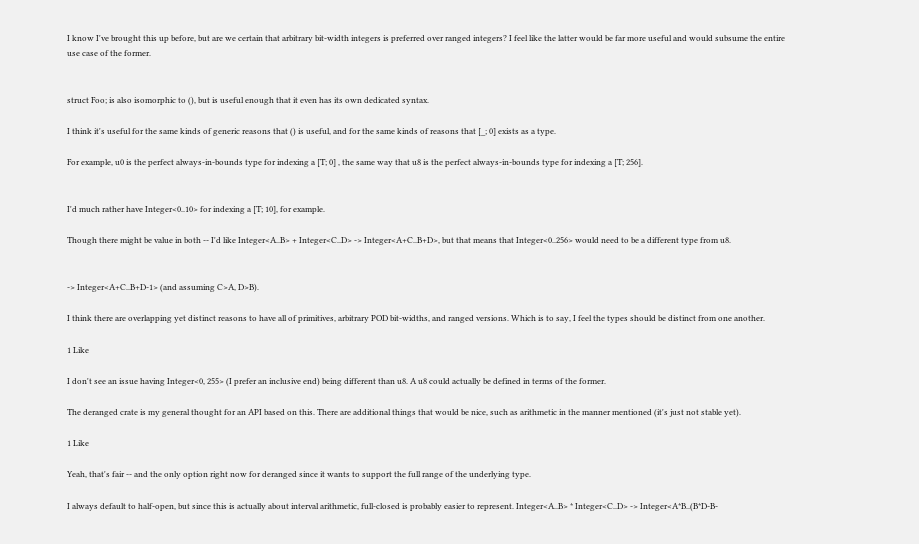I know I've brought this up before, but are we certain that arbitrary bit-width integers is preferred over ranged integers? I feel like the latter would be far more useful and would subsume the entire use case of the former.


struct Foo; is also isomorphic to (), but is useful enough that it even has its own dedicated syntax.

I think it's useful for the same kinds of generic reasons that () is useful, and for the same kinds of reasons that [_; 0] exists as a type.

For example, u0 is the perfect always-in-bounds type for indexing a [T; 0] , the same way that u8 is the perfect always-in-bounds type for indexing a [T; 256].


I'd much rather have Integer<0..10> for indexing a [T; 10], for example.

Though there might be value in both -- I'd like Integer<A..B> + Integer<C..D> -> Integer<A+C..B+D>, but that means that Integer<0..256> would need to be a different type from u8.


-> Integer<A+C..B+D-1> (and assuming C>A, D>B).

I think there are overlapping yet distinct reasons to have all of primitives, arbitrary POD bit-widths, and ranged versions. Which is to say, I feel the types should be distinct from one another.

1 Like

I don't see an issue having Integer<0, 255> (I prefer an inclusive end) being different than u8. A u8 could actually be defined in terms of the former.

The deranged crate is my general thought for an API based on this. There are additional things that would be nice, such as arithmetic in the manner mentioned (it's just not stable yet).

1 Like

Yeah, that's fair -- and the only option right now for deranged since it wants to support the full range of the underlying type.

I always default to half-open, but since this is actually about interval arithmetic, full-closed is probably easier to represent. Integer<A..B> * Integer<C..D> -> Integer<A*B..(B*D-B-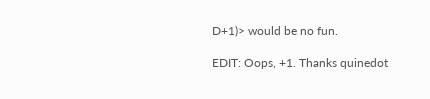D+1)> would be no fun.

EDIT: Oops, +1. Thanks quinedot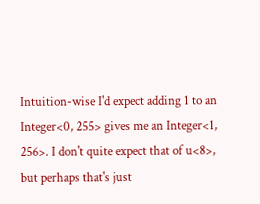Intuition-wise I'd expect adding 1 to an Integer<0, 255> gives me an Integer<1, 256>. I don't quite expect that of u<8>, but perhaps that's just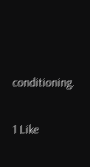conditioning.

1 Like